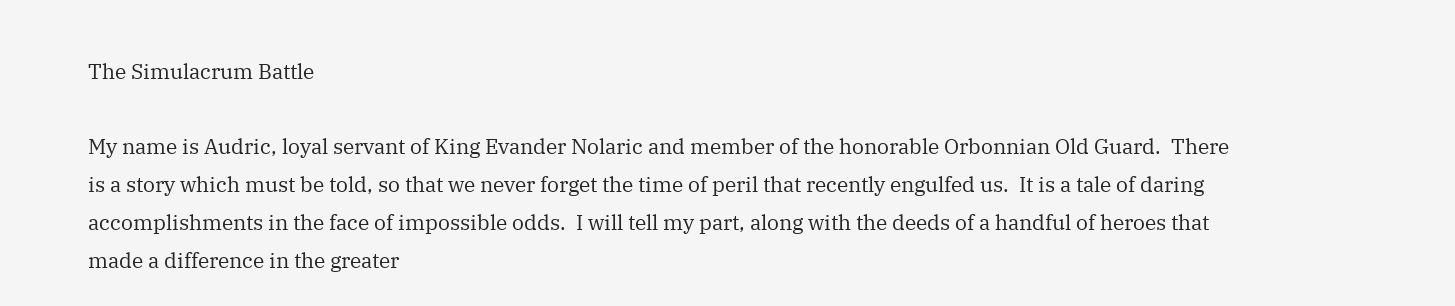The Simulacrum Battle

My name is Audric, loyal servant of King Evander Nolaric and member of the honorable Orbonnian Old Guard.  There is a story which must be told, so that we never forget the time of peril that recently engulfed us.  It is a tale of daring accomplishments in the face of impossible odds.  I will tell my part, along with the deeds of a handful of heroes that made a difference in the greater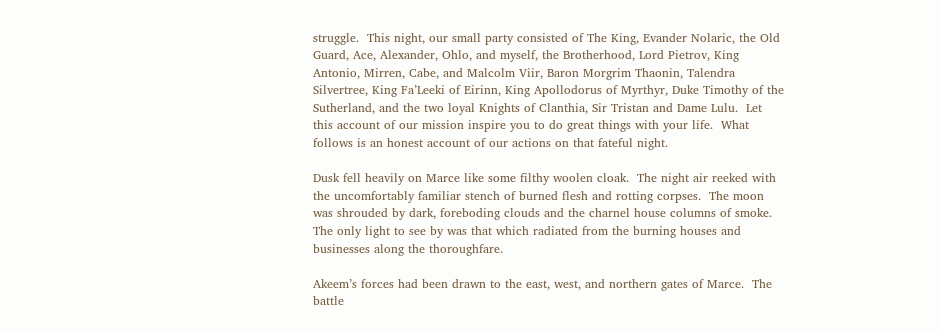struggle.  This night, our small party consisted of The King, Evander Nolaric, the Old Guard, Ace, Alexander, Ohlo, and myself, the Brotherhood, Lord Pietrov, King Antonio, Mirren, Cabe, and Malcolm Viir, Baron Morgrim Thaonin, Talendra Silvertree, King Fa’Leeki of Eirinn, King Apollodorus of Myrthyr, Duke Timothy of the Sutherland, and the two loyal Knights of Clanthia, Sir Tristan and Dame Lulu.  Let this account of our mission inspire you to do great things with your life.  What follows is an honest account of our actions on that fateful night.

Dusk fell heavily on Marce like some filthy woolen cloak.  The night air reeked with the uncomfortably familiar stench of burned flesh and rotting corpses.  The moon was shrouded by dark, foreboding clouds and the charnel house columns of smoke.  The only light to see by was that which radiated from the burning houses and businesses along the thoroughfare.

Akeem’s forces had been drawn to the east, west, and northern gates of Marce.  The battle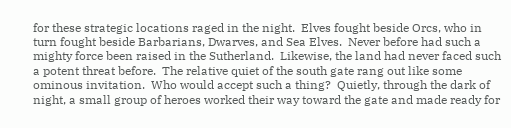for these strategic locations raged in the night.  Elves fought beside Orcs, who in turn fought beside Barbarians, Dwarves, and Sea Elves.  Never before had such a mighty force been raised in the Sutherland.  Likewise, the land had never faced such a potent threat before.  The relative quiet of the south gate rang out like some ominous invitation.  Who would accept such a thing?  Quietly, through the dark of night, a small group of heroes worked their way toward the gate and made ready for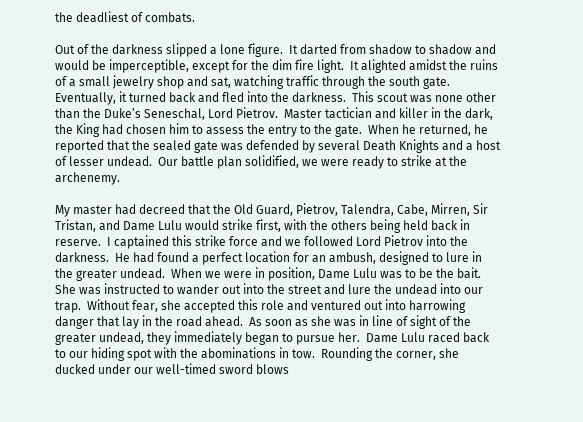the deadliest of combats.

Out of the darkness slipped a lone figure.  It darted from shadow to shadow and would be imperceptible, except for the dim fire light.  It alighted amidst the ruins of a small jewelry shop and sat, watching traffic through the south gate.  Eventually, it turned back and fled into the darkness.  This scout was none other than the Duke’s Seneschal, Lord Pietrov.  Master tactician and killer in the dark, the King had chosen him to assess the entry to the gate.  When he returned, he reported that the sealed gate was defended by several Death Knights and a host of lesser undead.  Our battle plan solidified, we were ready to strike at the archenemy.

My master had decreed that the Old Guard, Pietrov, Talendra, Cabe, Mirren, Sir Tristan, and Dame Lulu would strike first, with the others being held back in reserve.  I captained this strike force and we followed Lord Pietrov into the darkness.  He had found a perfect location for an ambush, designed to lure in the greater undead.  When we were in position, Dame Lulu was to be the bait.  She was instructed to wander out into the street and lure the undead into our trap.  Without fear, she accepted this role and ventured out into harrowing danger that lay in the road ahead.  As soon as she was in line of sight of the greater undead, they immediately began to pursue her.  Dame Lulu raced back to our hiding spot with the abominations in tow.  Rounding the corner, she ducked under our well-timed sword blows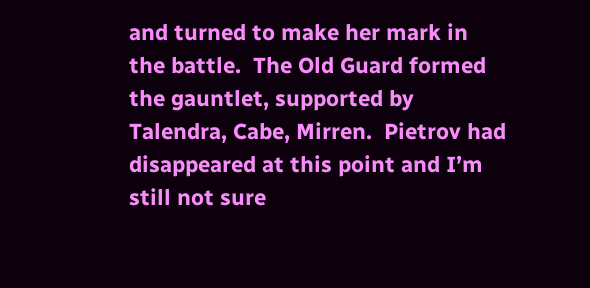and turned to make her mark in the battle.  The Old Guard formed the gauntlet, supported by Talendra, Cabe, Mirren.  Pietrov had disappeared at this point and I’m still not sure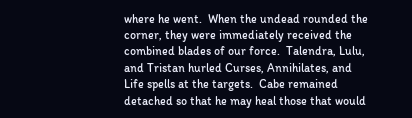where he went.  When the undead rounded the corner, they were immediately received the combined blades of our force.  Talendra, Lulu, and Tristan hurled Curses, Annihilates, and Life spells at the targets.  Cabe remained detached so that he may heal those that would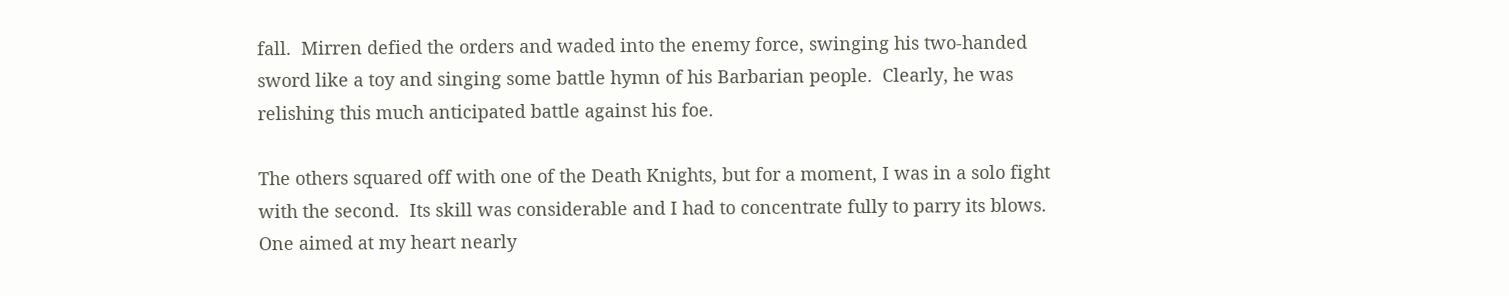fall.  Mirren defied the orders and waded into the enemy force, swinging his two-handed sword like a toy and singing some battle hymn of his Barbarian people.  Clearly, he was relishing this much anticipated battle against his foe.

The others squared off with one of the Death Knights, but for a moment, I was in a solo fight with the second.  Its skill was considerable and I had to concentrate fully to parry its blows. One aimed at my heart nearly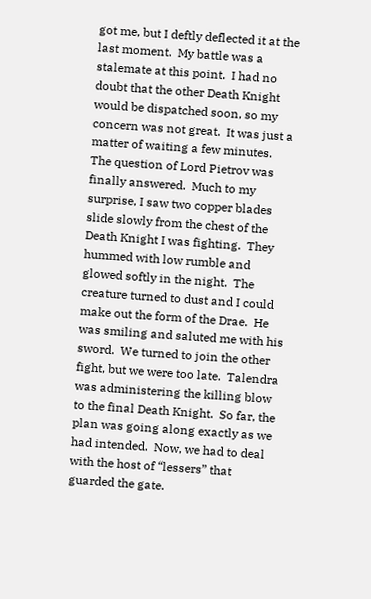got me, but I deftly deflected it at the last moment.  My battle was a stalemate at this point.  I had no doubt that the other Death Knight would be dispatched soon, so my concern was not great.  It was just a matter of waiting a few minutes.  The question of Lord Pietrov was finally answered.  Much to my surprise, I saw two copper blades slide slowly from the chest of the Death Knight I was fighting.  They hummed with low rumble and glowed softly in the night.  The creature turned to dust and I could make out the form of the Drae.  He was smiling and saluted me with his sword.  We turned to join the other fight, but we were too late.  Talendra was administering the killing blow to the final Death Knight.  So far, the plan was going along exactly as we had intended.  Now, we had to deal with the host of “lessers” that guarded the gate.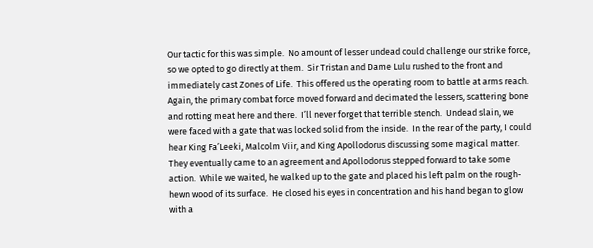Our tactic for this was simple.  No amount of lesser undead could challenge our strike force, so we opted to go directly at them.  Sir Tristan and Dame Lulu rushed to the front and immediately cast Zones of Life.  This offered us the operating room to battle at arms reach.  Again, the primary combat force moved forward and decimated the lessers, scattering bone and rotting meat here and there.  I’ll never forget that terrible stench.  Undead slain, we were faced with a gate that was locked solid from the inside.  In the rear of the party, I could hear King Fa’Leeki, Malcolm Viir, and King Apollodorus discussing some magical matter.  They eventually came to an agreement and Apollodorus stepped forward to take some action.  While we waited, he walked up to the gate and placed his left palm on the rough-hewn wood of its surface.  He closed his eyes in concentration and his hand began to glow with a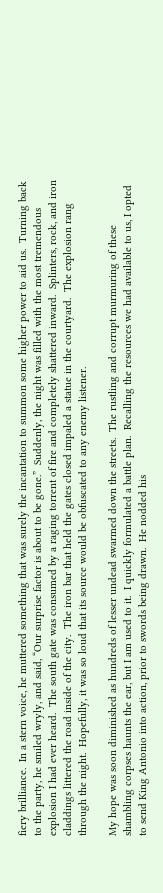fiery brilliance.  In a stern voice, he muttered something that was surely the incantation to summon some higher power to aid us.  Turning back to the party, he smiled wryly, and said, “Our surprise factor is about to be gone.”  Suddenly, the night was filled with the most tremendous explosion I had ever heard.  The south gate was consumed by a raging torrent of fire and completely shattered inward.  Splinters, rock, and iron claddings littered the road inside of the city.  The iron bar that held the gates closed impaled a statue in the courtyard.  The explosion rang through the night.  Hopefully, it was so loud that its source would be obfuscated to any enemy listener.

My hope was soon diminished as hundreds of lesser undead swarmed down the streets.  The rustling and corrupt murmuring of these shambling corpses haunts the ear, but I am used to it.  I quickly formulated a battle plan.  Recalling the resources we had available to us, I opted to send King Antonio into action, prior to swords being drawn.  He nodded his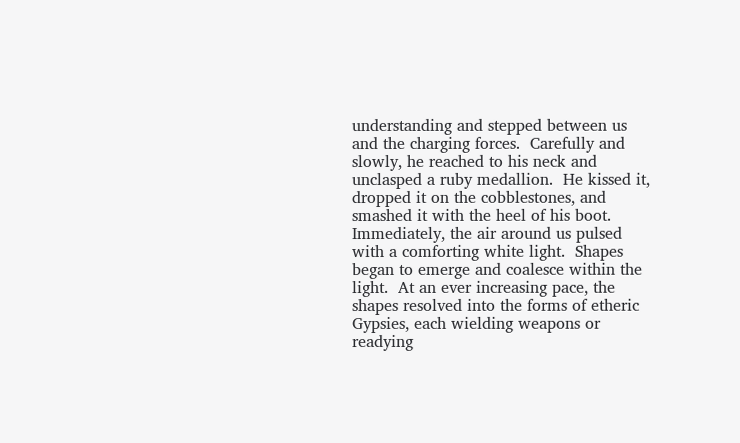understanding and stepped between us and the charging forces.  Carefully and slowly, he reached to his neck and unclasped a ruby medallion.  He kissed it, dropped it on the cobblestones, and smashed it with the heel of his boot.  Immediately, the air around us pulsed with a comforting white light.  Shapes began to emerge and coalesce within the light.  At an ever increasing pace, the shapes resolved into the forms of etheric Gypsies, each wielding weapons or readying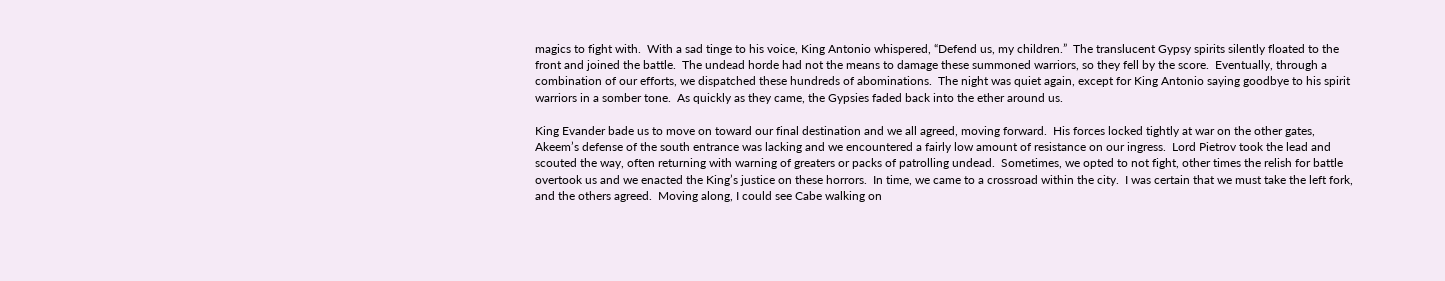magics to fight with.  With a sad tinge to his voice, King Antonio whispered, “Defend us, my children.”  The translucent Gypsy spirits silently floated to the front and joined the battle.  The undead horde had not the means to damage these summoned warriors, so they fell by the score.  Eventually, through a combination of our efforts, we dispatched these hundreds of abominations.  The night was quiet again, except for King Antonio saying goodbye to his spirit warriors in a somber tone.  As quickly as they came, the Gypsies faded back into the ether around us.

King Evander bade us to move on toward our final destination and we all agreed, moving forward.  His forces locked tightly at war on the other gates, Akeem’s defense of the south entrance was lacking and we encountered a fairly low amount of resistance on our ingress.  Lord Pietrov took the lead and scouted the way, often returning with warning of greaters or packs of patrolling undead.  Sometimes, we opted to not fight, other times the relish for battle overtook us and we enacted the King’s justice on these horrors.  In time, we came to a crossroad within the city.  I was certain that we must take the left fork, and the others agreed.  Moving along, I could see Cabe walking on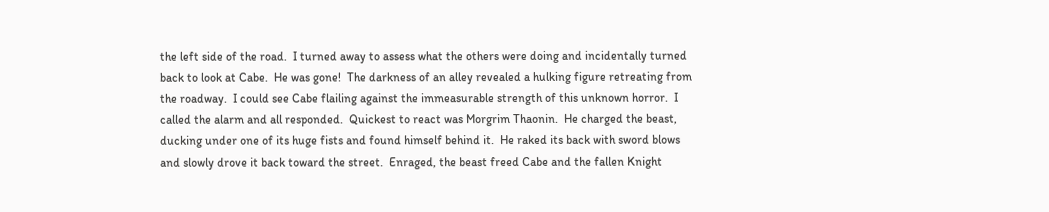the left side of the road.  I turned away to assess what the others were doing and incidentally turned back to look at Cabe.  He was gone!  The darkness of an alley revealed a hulking figure retreating from the roadway.  I could see Cabe flailing against the immeasurable strength of this unknown horror.  I called the alarm and all responded.  Quickest to react was Morgrim Thaonin.  He charged the beast, ducking under one of its huge fists and found himself behind it.  He raked its back with sword blows and slowly drove it back toward the street.  Enraged, the beast freed Cabe and the fallen Knight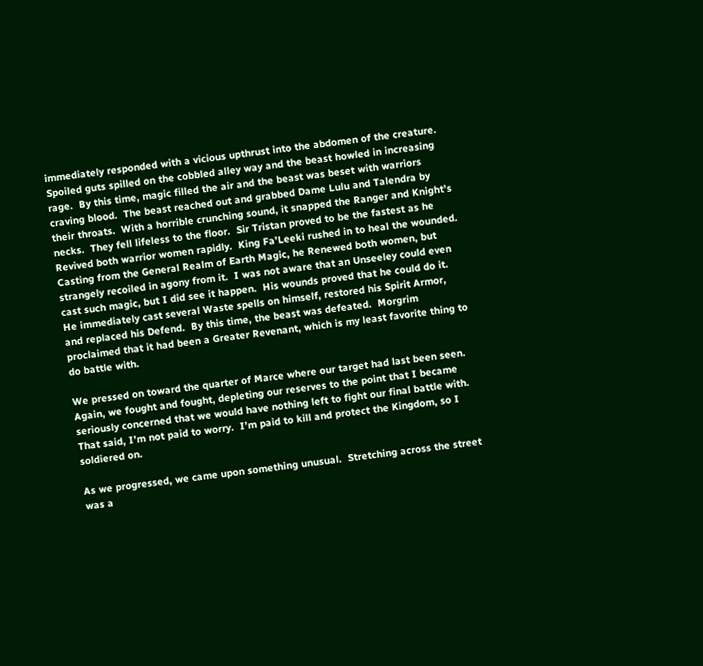immediately responded with a vicious upthrust into the abdomen of the creature.  Spoiled guts spilled on the cobbled alley way and the beast howled in increasing rage.  By this time, magic filled the air and the beast was beset with warriors craving blood.  The beast reached out and grabbed Dame Lulu and Talendra by their throats.  With a horrible crunching sound, it snapped the Ranger and Knight’s necks.  They fell lifeless to the floor.  Sir Tristan proved to be the fastest as he Revived both warrior women rapidly.  King Fa’Leeki rushed in to heal the wounded.  Casting from the General Realm of Earth Magic, he Renewed both women, but strangely recoiled in agony from it.  I was not aware that an Unseeley could even cast such magic, but I did see it happen.  His wounds proved that he could do it.  He immediately cast several Waste spells on himself, restored his Spirit Armor, and replaced his Defend.  By this time, the beast was defeated.  Morgrim proclaimed that it had been a Greater Revenant, which is my least favorite thing to do battle with.

We pressed on toward the quarter of Marce where our target had last been seen.  Again, we fought and fought, depleting our reserves to the point that I became seriously concerned that we would have nothing left to fight our final battle with.  That said, I’m not paid to worry.  I’m paid to kill and protect the Kingdom, so I soldiered on.

As we progressed, we came upon something unusual.  Stretching across the street was a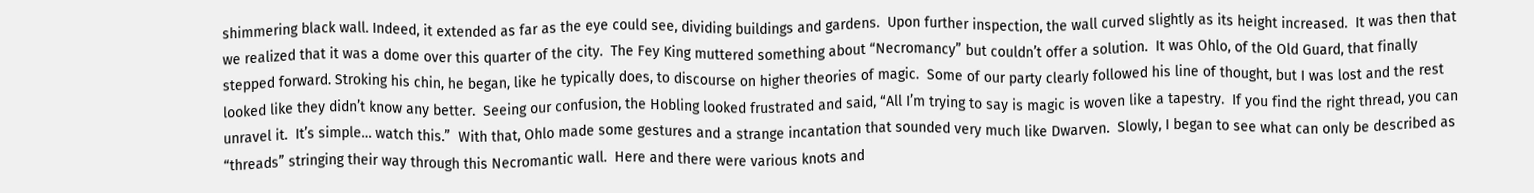shimmering black wall. Indeed, it extended as far as the eye could see, dividing buildings and gardens.  Upon further inspection, the wall curved slightly as its height increased.  It was then that we realized that it was a dome over this quarter of the city.  The Fey King muttered something about “Necromancy” but couldn’t offer a solution.  It was Ohlo, of the Old Guard, that finally stepped forward. Stroking his chin, he began, like he typically does, to discourse on higher theories of magic.  Some of our party clearly followed his line of thought, but I was lost and the rest looked like they didn’t know any better.  Seeing our confusion, the Hobling looked frustrated and said, “All I’m trying to say is magic is woven like a tapestry.  If you find the right thread, you can unravel it.  It’s simple… watch this.”  With that, Ohlo made some gestures and a strange incantation that sounded very much like Dwarven.  Slowly, I began to see what can only be described as “threads” stringing their way through this Necromantic wall.  Here and there were various knots and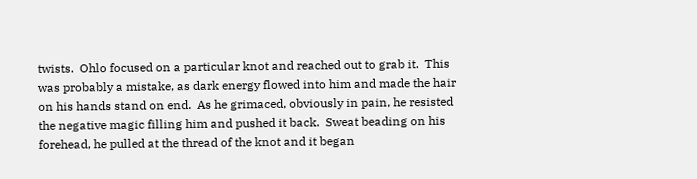twists.  Ohlo focused on a particular knot and reached out to grab it.  This was probably a mistake, as dark energy flowed into him and made the hair on his hands stand on end.  As he grimaced, obviously in pain, he resisted the negative magic filling him and pushed it back.  Sweat beading on his forehead, he pulled at the thread of the knot and it began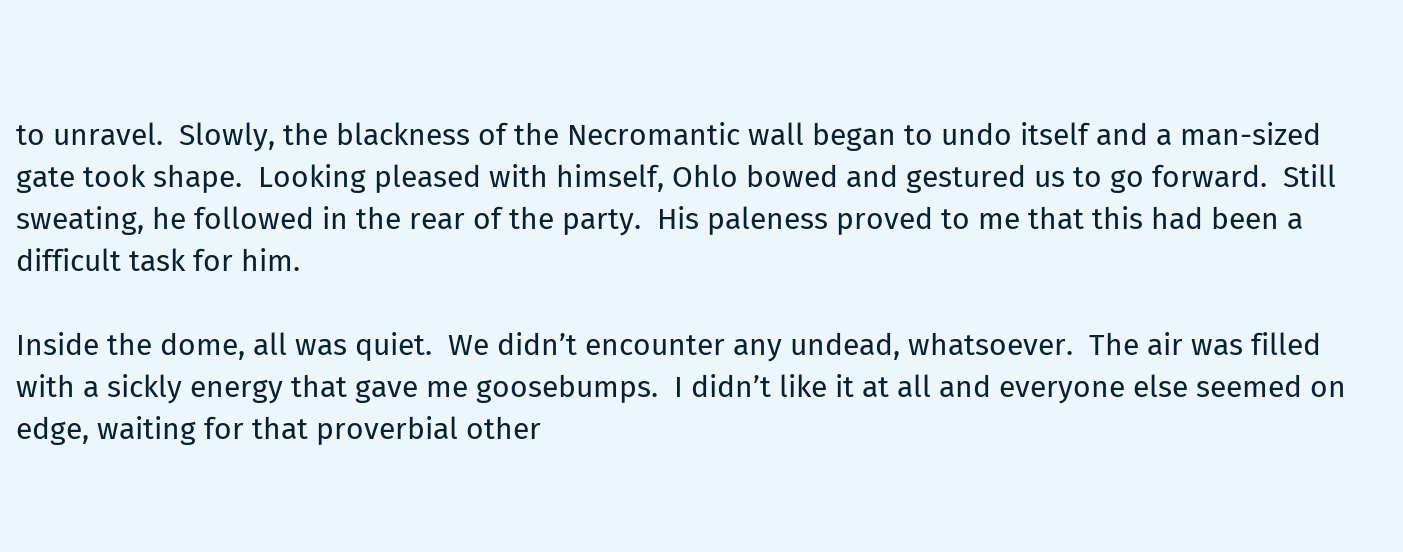to unravel.  Slowly, the blackness of the Necromantic wall began to undo itself and a man-sized gate took shape.  Looking pleased with himself, Ohlo bowed and gestured us to go forward.  Still sweating, he followed in the rear of the party.  His paleness proved to me that this had been a difficult task for him.

Inside the dome, all was quiet.  We didn’t encounter any undead, whatsoever.  The air was filled with a sickly energy that gave me goosebumps.  I didn’t like it at all and everyone else seemed on edge, waiting for that proverbial other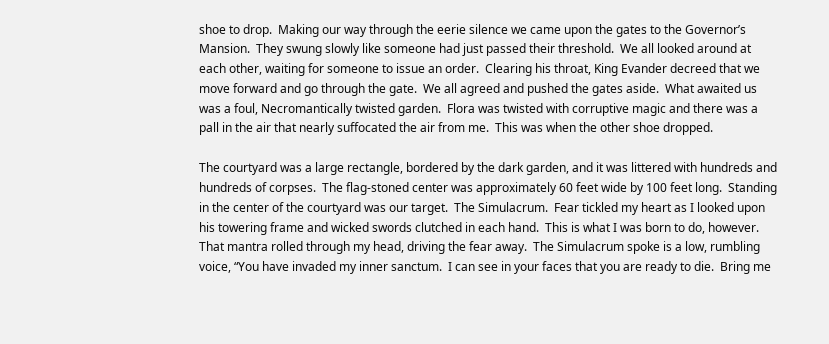shoe to drop.  Making our way through the eerie silence we came upon the gates to the Governor’s Mansion.  They swung slowly like someone had just passed their threshold.  We all looked around at each other, waiting for someone to issue an order.  Clearing his throat, King Evander decreed that we move forward and go through the gate.  We all agreed and pushed the gates aside.  What awaited us was a foul, Necromantically twisted garden.  Flora was twisted with corruptive magic and there was a pall in the air that nearly suffocated the air from me.  This was when the other shoe dropped.

The courtyard was a large rectangle, bordered by the dark garden, and it was littered with hundreds and hundreds of corpses.  The flag-stoned center was approximately 60 feet wide by 100 feet long.  Standing in the center of the courtyard was our target.  The Simulacrum.  Fear tickled my heart as I looked upon his towering frame and wicked swords clutched in each hand.  This is what I was born to do, however.  That mantra rolled through my head, driving the fear away.  The Simulacrum spoke is a low, rumbling voice, “You have invaded my inner sanctum.  I can see in your faces that you are ready to die.  Bring me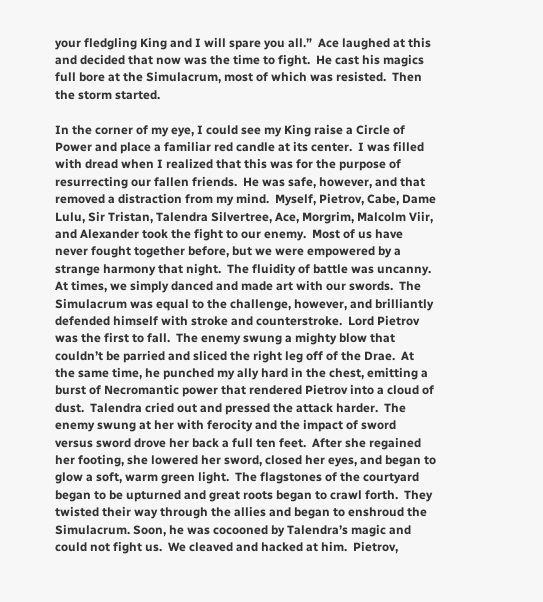your fledgling King and I will spare you all.”  Ace laughed at this and decided that now was the time to fight.  He cast his magics full bore at the Simulacrum, most of which was resisted.  Then the storm started.

In the corner of my eye, I could see my King raise a Circle of Power and place a familiar red candle at its center.  I was filled with dread when I realized that this was for the purpose of resurrecting our fallen friends.  He was safe, however, and that removed a distraction from my mind.  Myself, Pietrov, Cabe, Dame Lulu, Sir Tristan, Talendra Silvertree, Ace, Morgrim, Malcolm Viir, and Alexander took the fight to our enemy.  Most of us have never fought together before, but we were empowered by a strange harmony that night.  The fluidity of battle was uncanny.  At times, we simply danced and made art with our swords.  The Simulacrum was equal to the challenge, however, and brilliantly defended himself with stroke and counterstroke.  Lord Pietrov was the first to fall.  The enemy swung a mighty blow that couldn’t be parried and sliced the right leg off of the Drae.  At the same time, he punched my ally hard in the chest, emitting a burst of Necromantic power that rendered Pietrov into a cloud of dust.  Talendra cried out and pressed the attack harder.  The enemy swung at her with ferocity and the impact of sword versus sword drove her back a full ten feet.  After she regained her footing, she lowered her sword, closed her eyes, and began to glow a soft, warm green light.  The flagstones of the courtyard began to be upturned and great roots began to crawl forth.  They twisted their way through the allies and began to enshroud the Simulacrum. Soon, he was cocooned by Talendra’s magic and could not fight us.  We cleaved and hacked at him.  Pietrov,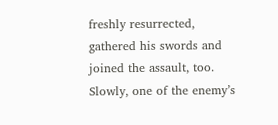freshly resurrected, gathered his swords and joined the assault, too.  Slowly, one of the enemy’s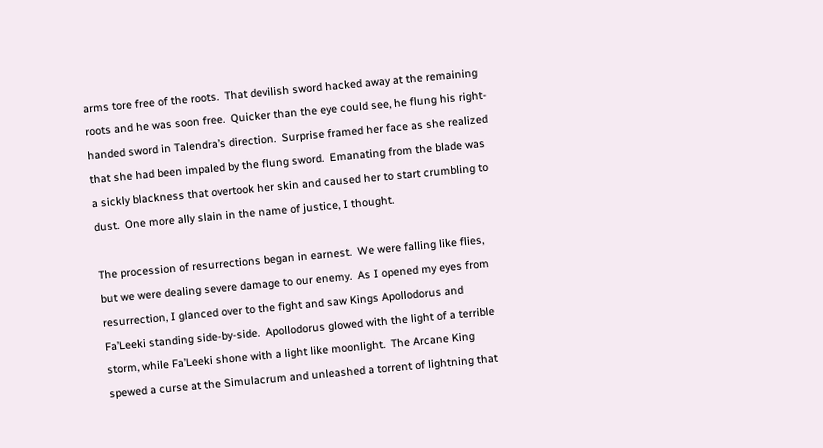arms tore free of the roots.  That devilish sword hacked away at the remaining roots and he was soon free.  Quicker than the eye could see, he flung his right-handed sword in Talendra’s direction.  Surprise framed her face as she realized that she had been impaled by the flung sword.  Emanating from the blade was a sickly blackness that overtook her skin and caused her to start crumbling to dust.  One more ally slain in the name of justice, I thought.

The procession of resurrections began in earnest.  We were falling like flies, but we were dealing severe damage to our enemy.  As I opened my eyes from resurrection, I glanced over to the fight and saw Kings Apollodorus and Fa’Leeki standing side-by-side.  Apollodorus glowed with the light of a terrible storm, while Fa’Leeki shone with a light like moonlight.  The Arcane King spewed a curse at the Simulacrum and unleashed a torrent of lightning that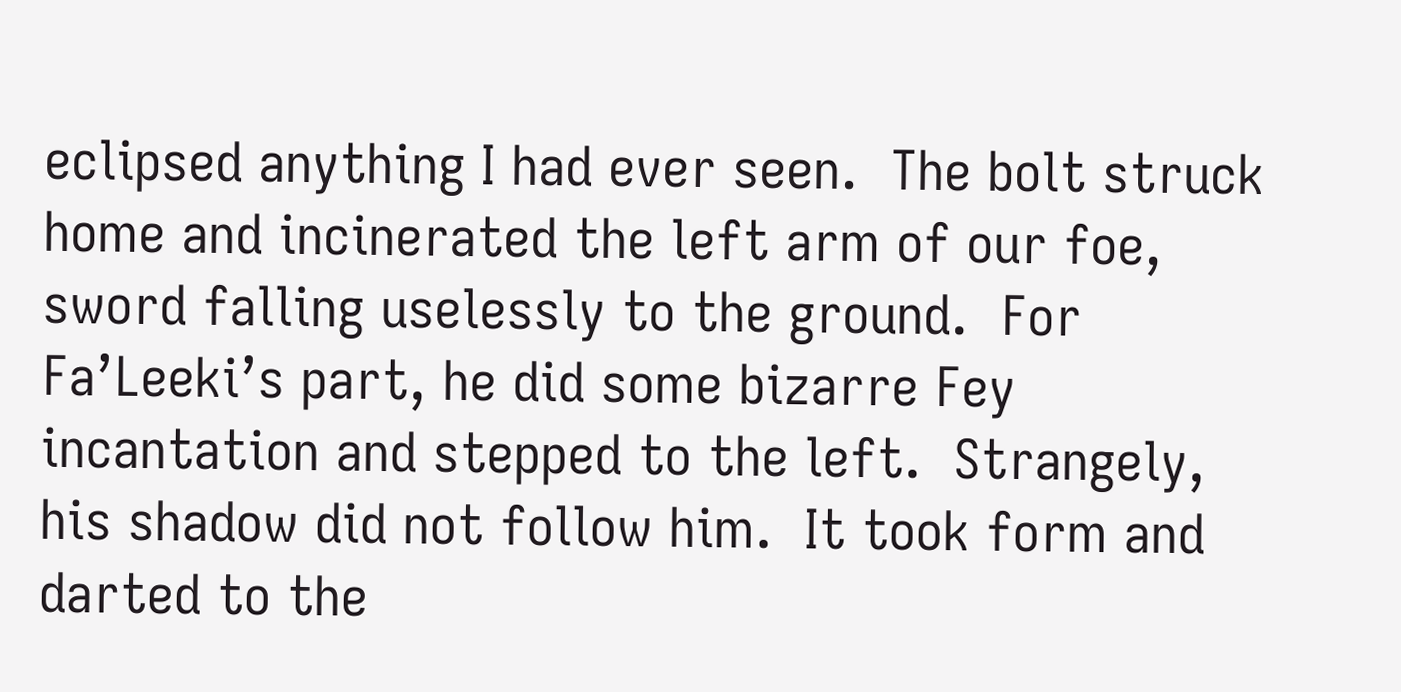eclipsed anything I had ever seen.  The bolt struck home and incinerated the left arm of our foe, sword falling uselessly to the ground.  For Fa’Leeki’s part, he did some bizarre Fey incantation and stepped to the left.  Strangely, his shadow did not follow him.  It took form and darted to the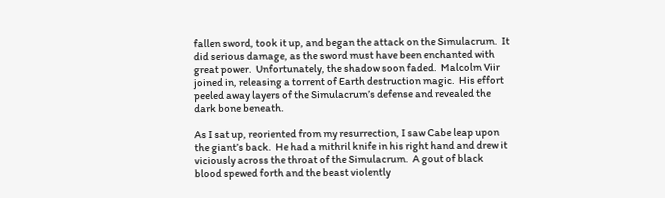fallen sword, took it up, and began the attack on the Simulacrum.  It did serious damage, as the sword must have been enchanted with great power.  Unfortunately, the shadow soon faded.  Malcolm Viir joined in, releasing a torrent of Earth destruction magic.  His effort peeled away layers of the Simulacrum’s defense and revealed the dark bone beneath.

As I sat up, reoriented from my resurrection, I saw Cabe leap upon the giant’s back.  He had a mithril knife in his right hand and drew it viciously across the throat of the Simulacrum.  A gout of black blood spewed forth and the beast violently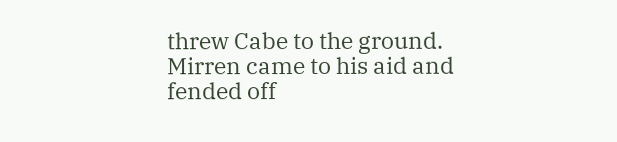threw Cabe to the ground.  Mirren came to his aid and fended off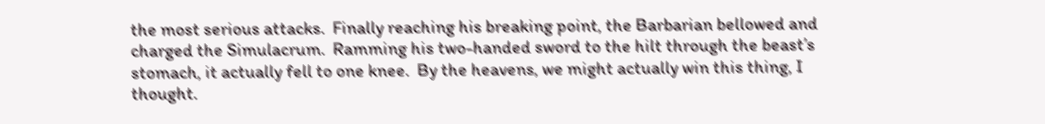the most serious attacks.  Finally reaching his breaking point, the Barbarian bellowed and charged the Simulacrum.  Ramming his two-handed sword to the hilt through the beast’s stomach, it actually fell to one knee.  By the heavens, we might actually win this thing, I thought.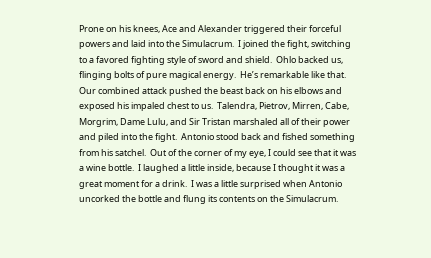Prone on his knees, Ace and Alexander triggered their forceful powers and laid into the Simulacrum.  I joined the fight, switching to a favored fighting style of sword and shield.  Ohlo backed us, flinging bolts of pure magical energy.  He’s remarkable like that.  Our combined attack pushed the beast back on his elbows and exposed his impaled chest to us.  Talendra, Pietrov, Mirren, Cabe, Morgrim, Dame Lulu, and Sir Tristan marshaled all of their power and piled into the fight.  Antonio stood back and fished something from his satchel.  Out of the corner of my eye, I could see that it was a wine bottle.  I laughed a little inside, because I thought it was a great moment for a drink.  I was a little surprised when Antonio uncorked the bottle and flung its contents on the Simulacrum.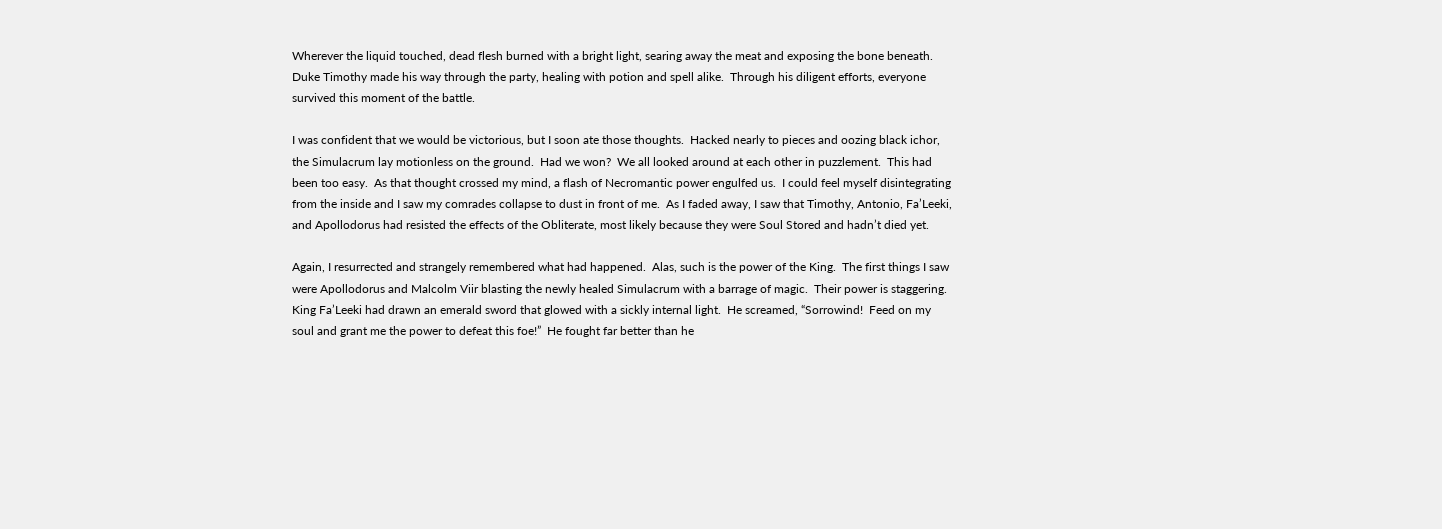Wherever the liquid touched, dead flesh burned with a bright light, searing away the meat and exposing the bone beneath.  Duke Timothy made his way through the party, healing with potion and spell alike.  Through his diligent efforts, everyone survived this moment of the battle.

I was confident that we would be victorious, but I soon ate those thoughts.  Hacked nearly to pieces and oozing black ichor, the Simulacrum lay motionless on the ground.  Had we won?  We all looked around at each other in puzzlement.  This had been too easy.  As that thought crossed my mind, a flash of Necromantic power engulfed us.  I could feel myself disintegrating from the inside and I saw my comrades collapse to dust in front of me.  As I faded away, I saw that Timothy, Antonio, Fa’Leeki, and Apollodorus had resisted the effects of the Obliterate, most likely because they were Soul Stored and hadn’t died yet.

Again, I resurrected and strangely remembered what had happened.  Alas, such is the power of the King.  The first things I saw were Apollodorus and Malcolm Viir blasting the newly healed Simulacrum with a barrage of magic.  Their power is staggering. King Fa’Leeki had drawn an emerald sword that glowed with a sickly internal light.  He screamed, “Sorrowind!  Feed on my soul and grant me the power to defeat this foe!”  He fought far better than he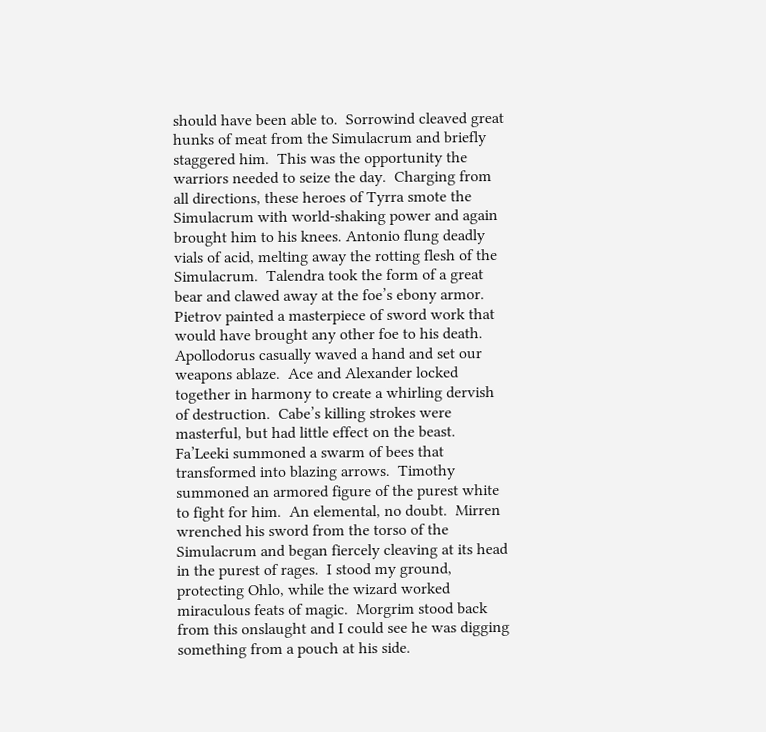should have been able to.  Sorrowind cleaved great hunks of meat from the Simulacrum and briefly staggered him.  This was the opportunity the warriors needed to seize the day.  Charging from all directions, these heroes of Tyrra smote the Simulacrum with world-shaking power and again brought him to his knees. Antonio flung deadly vials of acid, melting away the rotting flesh of the Simulacrum.  Talendra took the form of a great bear and clawed away at the foe’s ebony armor.  Pietrov painted a masterpiece of sword work that would have brought any other foe to his death.  Apollodorus casually waved a hand and set our weapons ablaze.  Ace and Alexander locked together in harmony to create a whirling dervish of destruction.  Cabe’s killing strokes were masterful, but had little effect on the beast.  Fa’Leeki summoned a swarm of bees that transformed into blazing arrows.  Timothy summoned an armored figure of the purest white to fight for him.  An elemental, no doubt.  Mirren wrenched his sword from the torso of the Simulacrum and began fiercely cleaving at its head in the purest of rages.  I stood my ground, protecting Ohlo, while the wizard worked miraculous feats of magic.  Morgrim stood back from this onslaught and I could see he was digging something from a pouch at his side.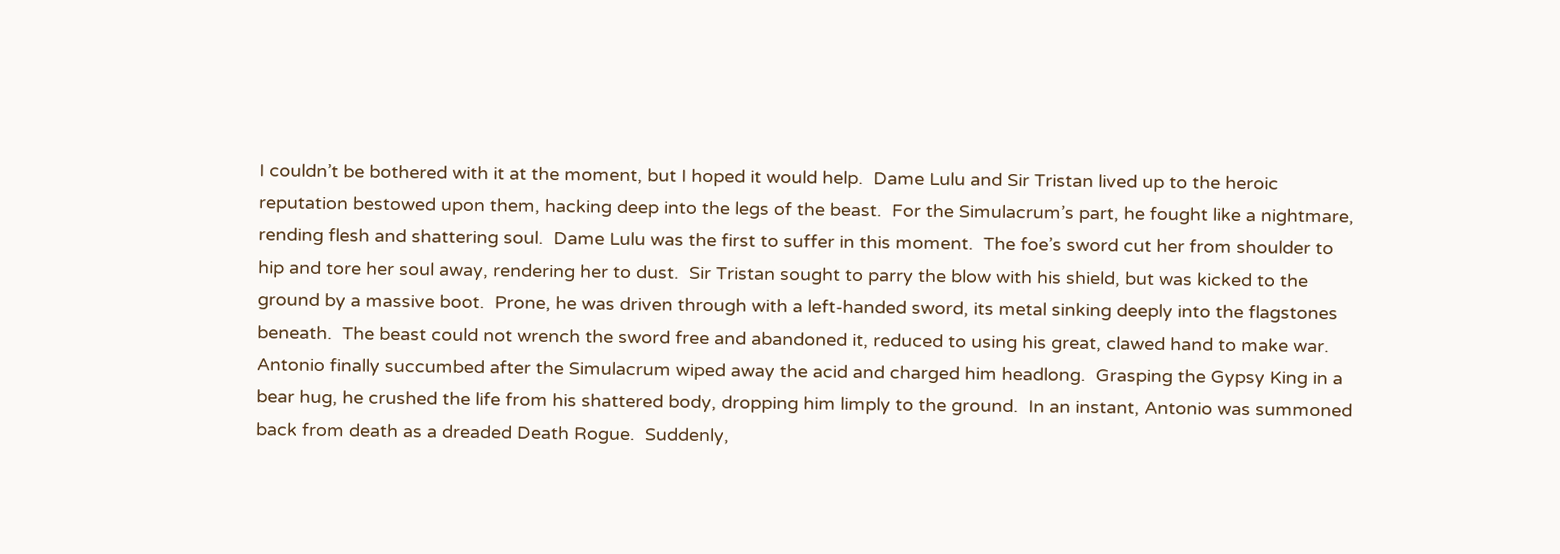I couldn’t be bothered with it at the moment, but I hoped it would help.  Dame Lulu and Sir Tristan lived up to the heroic reputation bestowed upon them, hacking deep into the legs of the beast.  For the Simulacrum’s part, he fought like a nightmare, rending flesh and shattering soul.  Dame Lulu was the first to suffer in this moment.  The foe’s sword cut her from shoulder to hip and tore her soul away, rendering her to dust.  Sir Tristan sought to parry the blow with his shield, but was kicked to the ground by a massive boot.  Prone, he was driven through with a left-handed sword, its metal sinking deeply into the flagstones beneath.  The beast could not wrench the sword free and abandoned it, reduced to using his great, clawed hand to make war.  Antonio finally succumbed after the Simulacrum wiped away the acid and charged him headlong.  Grasping the Gypsy King in a bear hug, he crushed the life from his shattered body, dropping him limply to the ground.  In an instant, Antonio was summoned back from death as a dreaded Death Rogue.  Suddenly,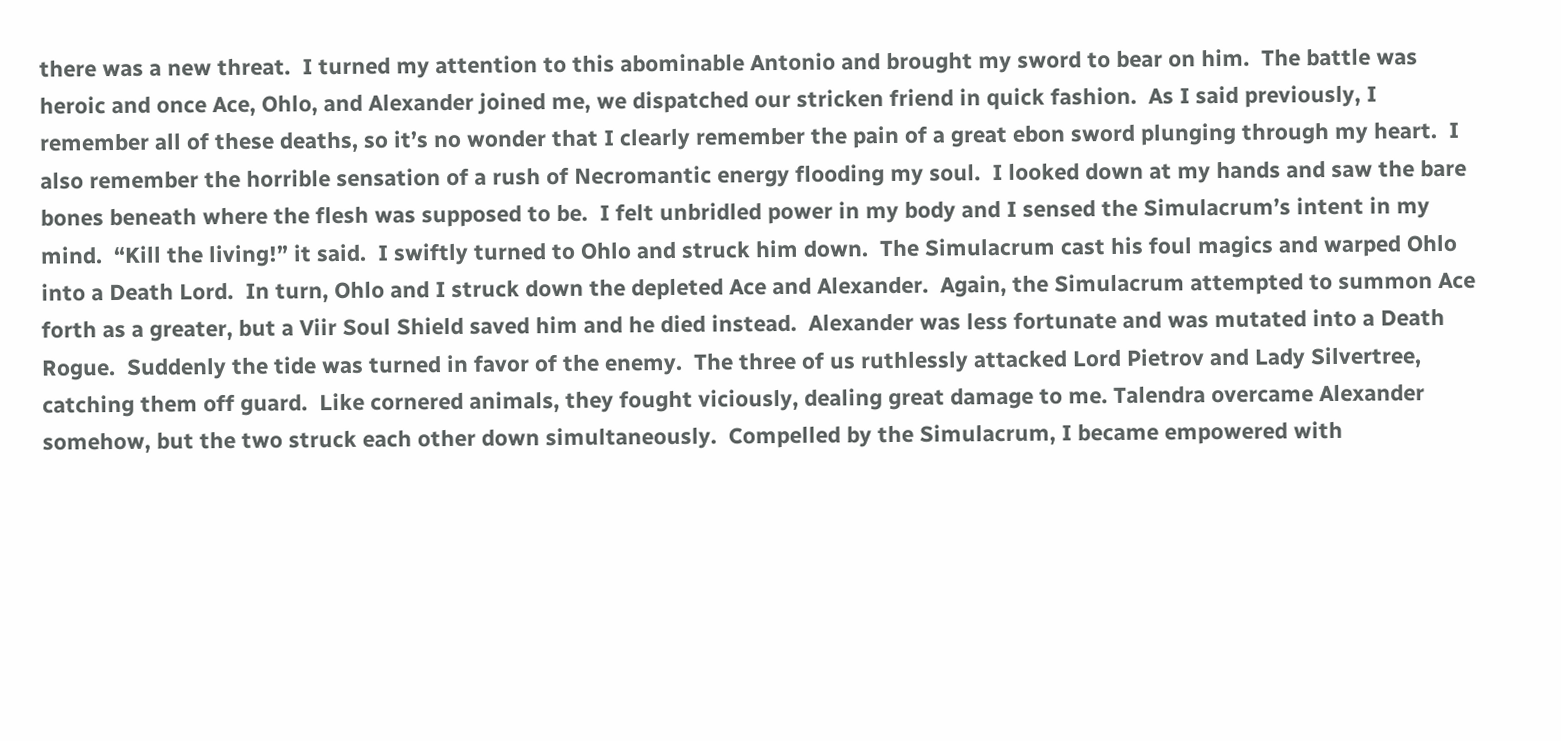there was a new threat.  I turned my attention to this abominable Antonio and brought my sword to bear on him.  The battle was heroic and once Ace, Ohlo, and Alexander joined me, we dispatched our stricken friend in quick fashion.  As I said previously, I remember all of these deaths, so it’s no wonder that I clearly remember the pain of a great ebon sword plunging through my heart.  I also remember the horrible sensation of a rush of Necromantic energy flooding my soul.  I looked down at my hands and saw the bare bones beneath where the flesh was supposed to be.  I felt unbridled power in my body and I sensed the Simulacrum’s intent in my mind.  “Kill the living!” it said.  I swiftly turned to Ohlo and struck him down.  The Simulacrum cast his foul magics and warped Ohlo into a Death Lord.  In turn, Ohlo and I struck down the depleted Ace and Alexander.  Again, the Simulacrum attempted to summon Ace forth as a greater, but a Viir Soul Shield saved him and he died instead.  Alexander was less fortunate and was mutated into a Death Rogue.  Suddenly the tide was turned in favor of the enemy.  The three of us ruthlessly attacked Lord Pietrov and Lady Silvertree, catching them off guard.  Like cornered animals, they fought viciously, dealing great damage to me. Talendra overcame Alexander somehow, but the two struck each other down simultaneously.  Compelled by the Simulacrum, I became empowered with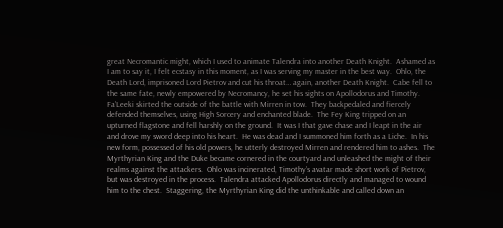great Necromantic might, which I used to animate Talendra into another Death Knight.  Ashamed as I am to say it, I felt ecstasy in this moment, as I was serving my master in the best way.  Ohlo, the Death Lord, imprisoned Lord Pietrov and cut his throat… again, another Death Knight.  Cabe fell to the same fate, newly empowered by Necromancy, he set his sights on Apollodorus and Timothy.  Fa’Leeki skirted the outside of the battle with Mirren in tow.  They backpedaled and fiercely defended themselves, using High Sorcery and enchanted blade.  The Fey King tripped on an upturned flagstone and fell harshly on the ground.  It was I that gave chase and I leapt in the air and drove my sword deep into his heart.  He was dead and I summoned him forth as a Liche.  In his new form, possessed of his old powers, he utterly destroyed Mirren and rendered him to ashes.  The Myrthyrian King and the Duke became cornered in the courtyard and unleashed the might of their realms against the attackers.  Ohlo was incinerated, Timothy’s avatar made short work of Pietrov, but was destroyed in the process.  Talendra attacked Apollodorus directly and managed to wound him to the chest.  Staggering, the Myrthyrian King did the unthinkable and called down an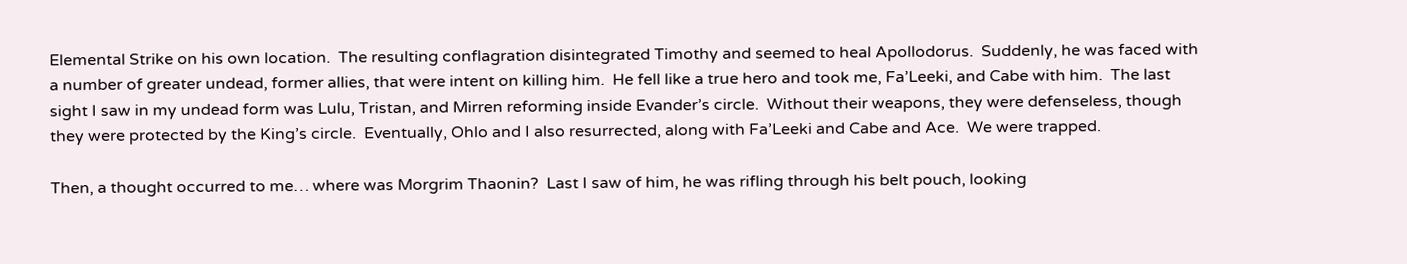Elemental Strike on his own location.  The resulting conflagration disintegrated Timothy and seemed to heal Apollodorus.  Suddenly, he was faced with a number of greater undead, former allies, that were intent on killing him.  He fell like a true hero and took me, Fa’Leeki, and Cabe with him.  The last sight I saw in my undead form was Lulu, Tristan, and Mirren reforming inside Evander’s circle.  Without their weapons, they were defenseless, though they were protected by the King’s circle.  Eventually, Ohlo and I also resurrected, along with Fa’Leeki and Cabe and Ace.  We were trapped.

Then, a thought occurred to me… where was Morgrim Thaonin?  Last I saw of him, he was rifling through his belt pouch, looking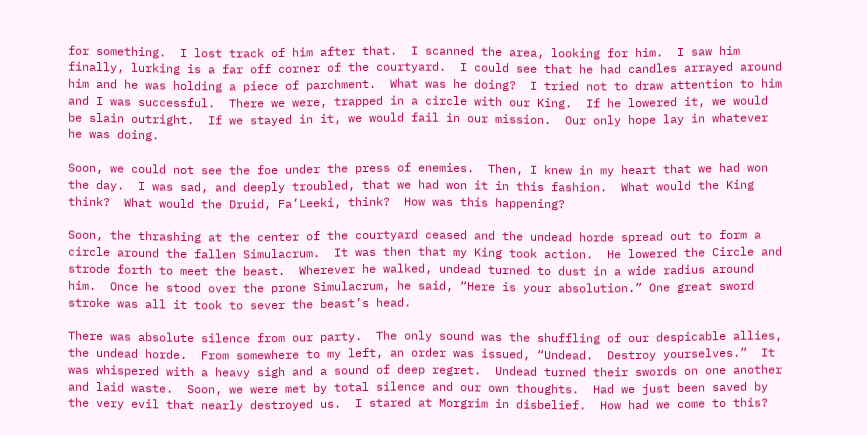for something.  I lost track of him after that.  I scanned the area, looking for him.  I saw him finally, lurking is a far off corner of the courtyard.  I could see that he had candles arrayed around him and he was holding a piece of parchment.  What was he doing?  I tried not to draw attention to him and I was successful.  There we were, trapped in a circle with our King.  If he lowered it, we would be slain outright.  If we stayed in it, we would fail in our mission.  Our only hope lay in whatever he was doing.

Soon, we could not see the foe under the press of enemies.  Then, I knew in my heart that we had won the day.  I was sad, and deeply troubled, that we had won it in this fashion.  What would the King think?  What would the Druid, Fa’Leeki, think?  How was this happening?

Soon, the thrashing at the center of the courtyard ceased and the undead horde spread out to form a circle around the fallen Simulacrum.  It was then that my King took action.  He lowered the Circle and strode forth to meet the beast.  Wherever he walked, undead turned to dust in a wide radius around him.  Once he stood over the prone Simulacrum, he said, “Here is your absolution.” One great sword stroke was all it took to sever the beast’s head.

There was absolute silence from our party.  The only sound was the shuffling of our despicable allies, the undead horde.  From somewhere to my left, an order was issued, “Undead.  Destroy yourselves.”  It was whispered with a heavy sigh and a sound of deep regret.  Undead turned their swords on one another and laid waste.  Soon, we were met by total silence and our own thoughts.  Had we just been saved by the very evil that nearly destroyed us.  I stared at Morgrim in disbelief.  How had we come to this?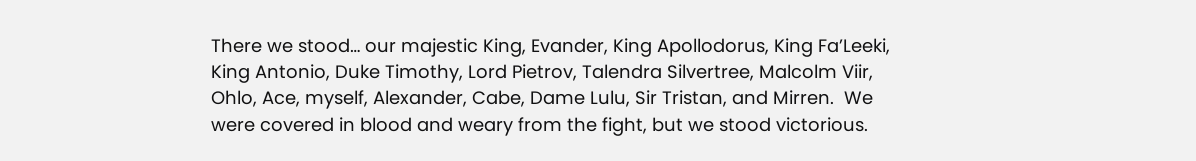There we stood… our majestic King, Evander, King Apollodorus, King Fa’Leeki, King Antonio, Duke Timothy, Lord Pietrov, Talendra Silvertree, Malcolm Viir, Ohlo, Ace, myself, Alexander, Cabe, Dame Lulu, Sir Tristan, and Mirren.  We were covered in blood and weary from the fight, but we stood victorious.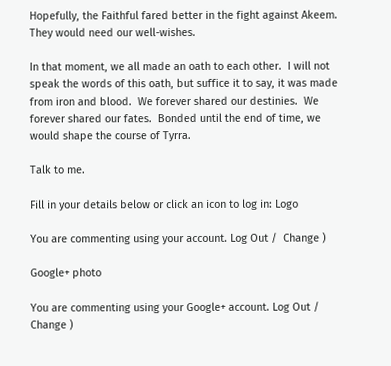Hopefully, the Faithful fared better in the fight against Akeem.  They would need our well-wishes.

In that moment, we all made an oath to each other.  I will not speak the words of this oath, but suffice it to say, it was made from iron and blood.  We forever shared our destinies.  We forever shared our fates.  Bonded until the end of time, we would shape the course of Tyrra.

Talk to me.

Fill in your details below or click an icon to log in: Logo

You are commenting using your account. Log Out /  Change )

Google+ photo

You are commenting using your Google+ account. Log Out /  Change )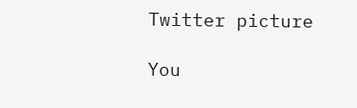Twitter picture

You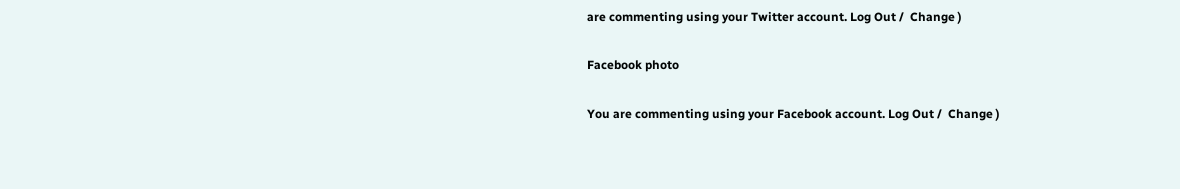are commenting using your Twitter account. Log Out /  Change )

Facebook photo

You are commenting using your Facebook account. Log Out /  Change )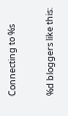Connecting to %s

%d bloggers like this: